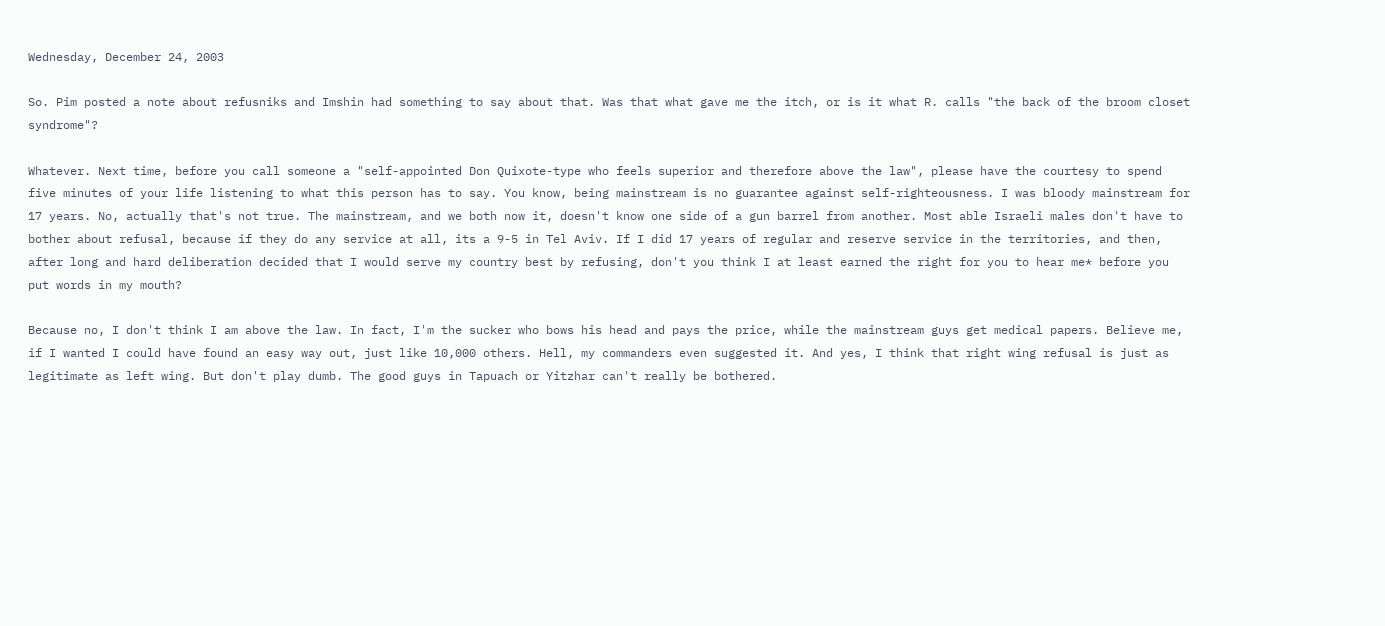Wednesday, December 24, 2003

So. Pim posted a note about refusniks and Imshin had something to say about that. Was that what gave me the itch, or is it what R. calls "the back of the broom closet syndrome"?

Whatever. Next time, before you call someone a "self-appointed Don Quixote-type who feels superior and therefore above the law", please have the courtesy to spend five minutes of your life listening to what this person has to say. You know, being mainstream is no guarantee against self-righteousness. I was bloody mainstream for 17 years. No, actually that's not true. The mainstream, and we both now it, doesn't know one side of a gun barrel from another. Most able Israeli males don't have to bother about refusal, because if they do any service at all, its a 9-5 in Tel Aviv. If I did 17 years of regular and reserve service in the territories, and then, after long and hard deliberation decided that I would serve my country best by refusing, don't you think I at least earned the right for you to hear me* before you put words in my mouth?

Because no, I don't think I am above the law. In fact, I'm the sucker who bows his head and pays the price, while the mainstream guys get medical papers. Believe me, if I wanted I could have found an easy way out, just like 10,000 others. Hell, my commanders even suggested it. And yes, I think that right wing refusal is just as legitimate as left wing. But don't play dumb. The good guys in Tapuach or Yitzhar can't really be bothered.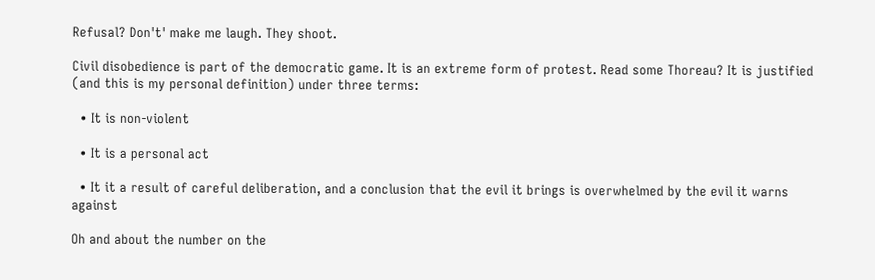Refusal? Don't' make me laugh. They shoot.

Civil disobedience is part of the democratic game. It is an extreme form of protest. Read some Thoreau? It is justified (and this is my personal definition) under three terms:

  • It is non-violent

  • It is a personal act

  • It it a result of careful deliberation, and a conclusion that the evil it brings is overwhelmed by the evil it warns against

Oh and about the number on the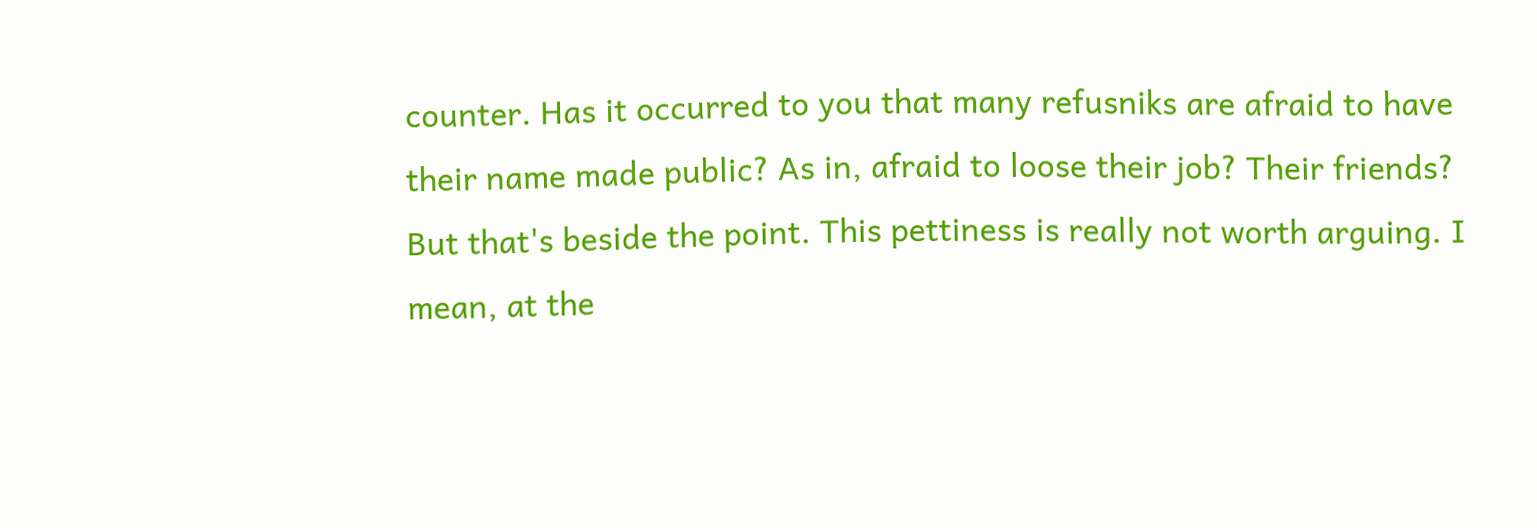counter. Has it occurred to you that many refusniks are afraid to have their name made public? As in, afraid to loose their job? Their friends? But that's beside the point. This pettiness is really not worth arguing. I mean, at the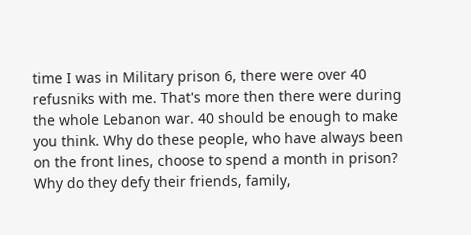time I was in Military prison 6, there were over 40 refusniks with me. That's more then there were during the whole Lebanon war. 40 should be enough to make you think. Why do these people, who have always been on the front lines, choose to spend a month in prison? Why do they defy their friends, family,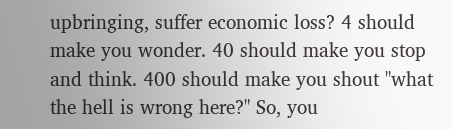upbringing, suffer economic loss? 4 should make you wonder. 40 should make you stop and think. 400 should make you shout "what the hell is wrong here?" So, you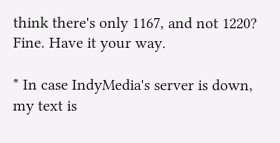think there's only 1167, and not 1220? Fine. Have it your way.

* In case IndyMedia's server is down, my text is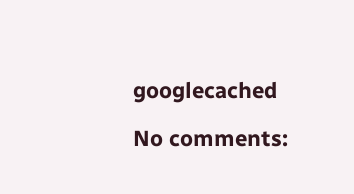googlecached

No comments: